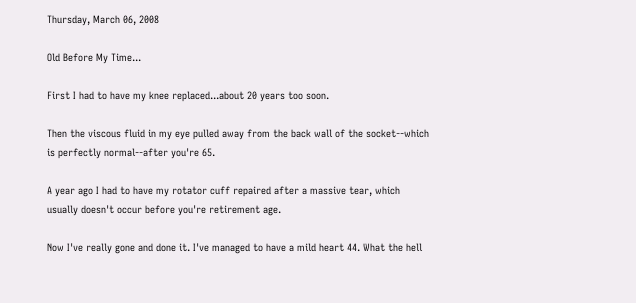Thursday, March 06, 2008

Old Before My Time...

First I had to have my knee replaced...about 20 years too soon.

Then the viscous fluid in my eye pulled away from the back wall of the socket--which is perfectly normal--after you're 65.

A year ago I had to have my rotator cuff repaired after a massive tear, which usually doesn't occur before you're retirement age.

Now I've really gone and done it. I've managed to have a mild heart 44. What the hell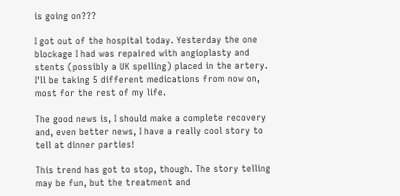is going on???

I got out of the hospital today. Yesterday the one blockage I had was repaired with angioplasty and stents (possibly a UK spelling) placed in the artery. I'll be taking 5 different medications from now on, most for the rest of my life.

The good news is, I should make a complete recovery and, even better news, I have a really cool story to tell at dinner parties!

This trend has got to stop, though. The story telling may be fun, but the treatment and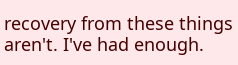recovery from these things aren't. I've had enough.